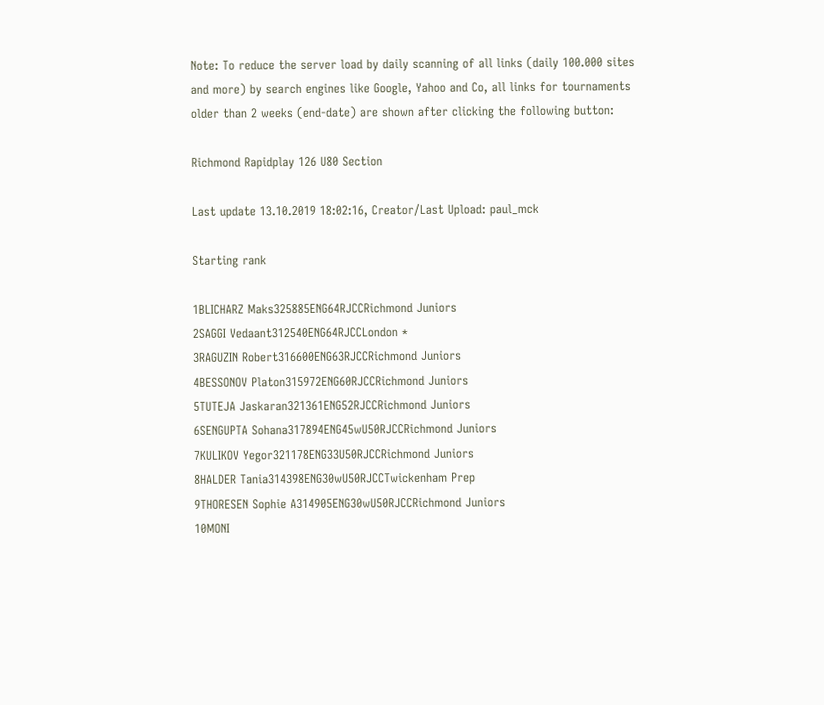Note: To reduce the server load by daily scanning of all links (daily 100.000 sites and more) by search engines like Google, Yahoo and Co, all links for tournaments older than 2 weeks (end-date) are shown after clicking the following button:

Richmond Rapidplay 126 U80 Section

Last update 13.10.2019 18:02:16, Creator/Last Upload: paul_mck

Starting rank

1BLICHARZ Maks325885ENG64RJCCRichmond Juniors
2SAGGI Vedaant312540ENG64RJCCLondon *
3RAGUZIN Robert316600ENG63RJCCRichmond Juniors
4BESSONOV Platon315972ENG60RJCCRichmond Juniors
5TUTEJA Jaskaran321361ENG52RJCCRichmond Juniors
6SENGUPTA Sohana317894ENG45wU50RJCCRichmond Juniors
7KULIKOV Yegor321178ENG33U50RJCCRichmond Juniors
8HALDER Tania314398ENG30wU50RJCCTwickenham Prep
9THORESEN Sophie A314905ENG30wU50RJCCRichmond Juniors
10MONI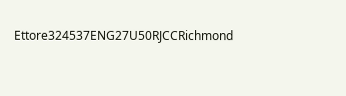Ettore324537ENG27U50RJCCRichmond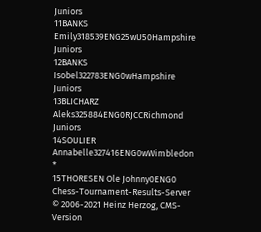Juniors
11BANKS Emily318539ENG25wU50Hampshire Juniors
12BANKS Isobel322783ENG0wHampshire Juniors
13BLICHARZ Aleks325884ENG0RJCCRichmond Juniors
14SOULIER Annabelle327416ENG0wWimbledon *
15THORESEN Ole Johnny0ENG0
Chess-Tournament-Results-Server © 2006-2021 Heinz Herzog, CMS-Version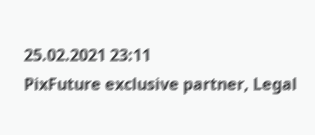25.02.2021 23:11
PixFuture exclusive partner, Legal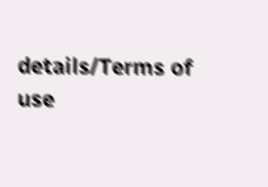details/Terms of use